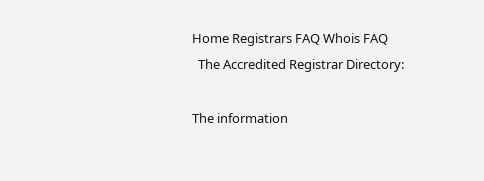Home Registrars FAQ Whois FAQ
  The Accredited Registrar Directory:

The information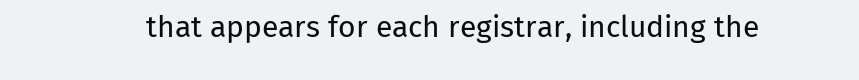that appears for each registrar, including the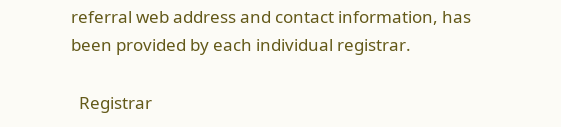referral web address and contact information, has been provided by each individual registrar.

  Registrar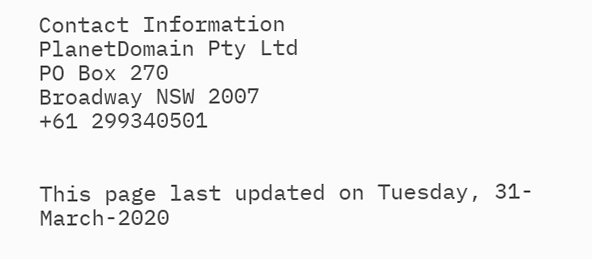Contact Information
PlanetDomain Pty Ltd
PO Box 270
Broadway NSW 2007
+61 299340501


This page last updated on Tuesday, 31-March-2020